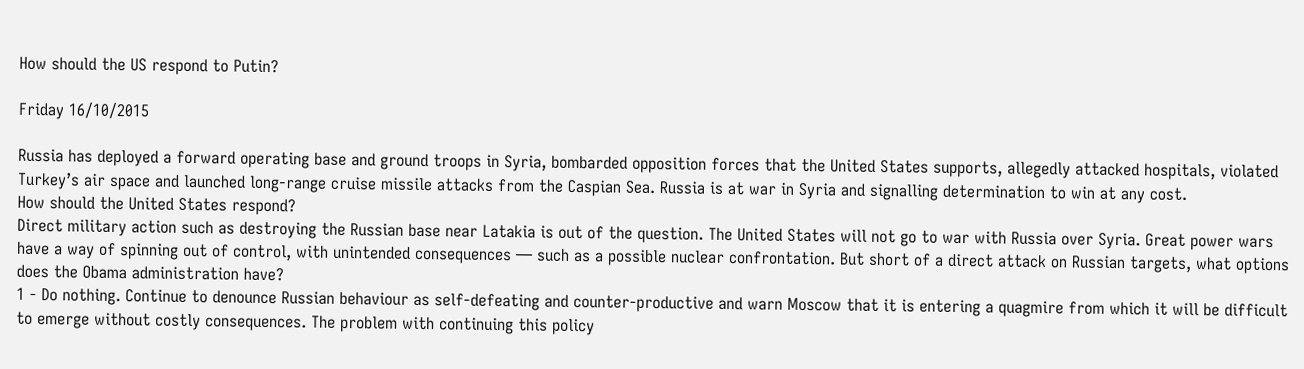How should the US respond to Putin?

Friday 16/10/2015

Russia has deployed a forward operating base and ground troops in Syria, bombarded opposition forces that the United States supports, allegedly attacked hospitals, violated Turkey’s air space and launched long-range cruise missile attacks from the Caspian Sea. Russia is at war in Syria and signalling determination to win at any cost.
How should the United States respond?
Direct military action such as destroying the Russian base near Latakia is out of the question. The United States will not go to war with Russia over Syria. Great power wars have a way of spinning out of control, with unintended consequences — such as a possible nuclear confrontation. But short of a direct attack on Russian targets, what options does the Obama administration have?
1 - Do nothing. Continue to denounce Russian behaviour as self-defeating and counter-productive and warn Moscow that it is entering a quagmire from which it will be difficult to emerge without costly consequences. The problem with continuing this policy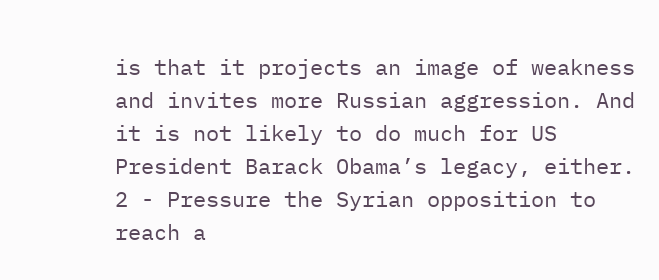is that it projects an image of weakness and invites more Russian aggression. And it is not likely to do much for US President Barack Obama’s legacy, either.
2 - Pressure the Syrian opposition to reach a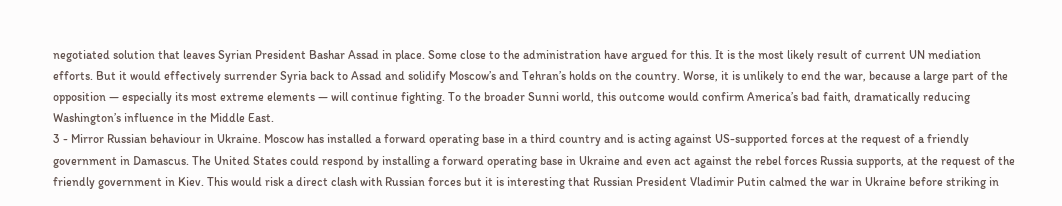negotiated solution that leaves Syrian President Bashar Assad in place. Some close to the administration have argued for this. It is the most likely result of current UN mediation efforts. But it would effectively surrender Syria back to Assad and solidify Moscow’s and Tehran’s holds on the country. Worse, it is unlikely to end the war, because a large part of the opposition — especially its most extreme elements — will continue fighting. To the broader Sunni world, this outcome would confirm America’s bad faith, dramatically reducing Washington’s influence in the Middle East.
3 - Mirror Russian behaviour in Ukraine. Moscow has installed a forward operating base in a third country and is acting against US-supported forces at the request of a friendly government in Damascus. The United States could respond by installing a forward operating base in Ukraine and even act against the rebel forces Russia supports, at the request of the friendly government in Kiev. This would risk a direct clash with Russian forces but it is interesting that Russian President Vladimir Putin calmed the war in Ukraine before striking in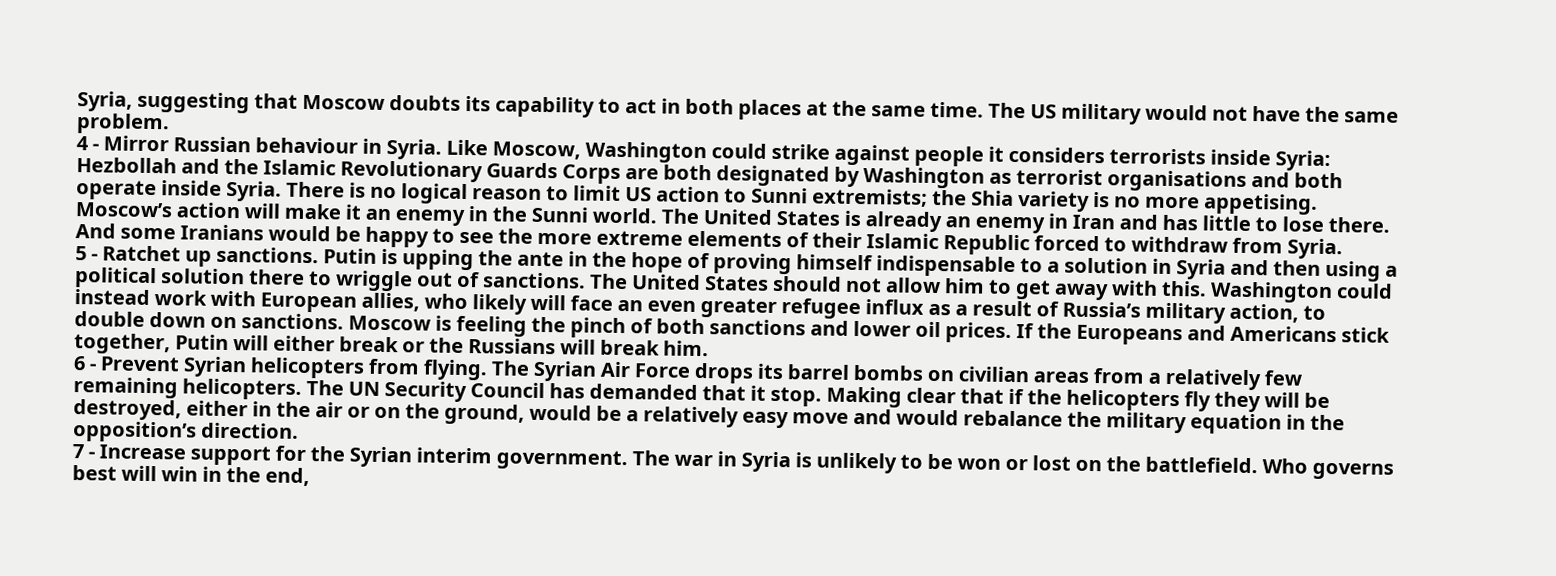Syria, suggesting that Moscow doubts its capability to act in both places at the same time. The US military would not have the same problem.
4 - Mirror Russian behaviour in Syria. Like Moscow, Washington could strike against people it considers terrorists inside Syria: Hezbollah and the Islamic Revolutionary Guards Corps are both designated by Washington as terrorist organisations and both operate inside Syria. There is no logical reason to limit US action to Sunni extremists; the Shia variety is no more appetising. Moscow’s action will make it an enemy in the Sunni world. The United States is already an enemy in Iran and has little to lose there. And some Iranians would be happy to see the more extreme elements of their Islamic Republic forced to withdraw from Syria.
5 - Ratchet up sanctions. Putin is upping the ante in the hope of proving himself indispensable to a solution in Syria and then using a political solution there to wriggle out of sanctions. The United States should not allow him to get away with this. Washington could instead work with European allies, who likely will face an even greater refugee influx as a result of Russia’s military action, to double down on sanctions. Moscow is feeling the pinch of both sanctions and lower oil prices. If the Europeans and Americans stick together, Putin will either break or the Russians will break him.
6 - Prevent Syrian helicopters from flying. The Syrian Air Force drops its barrel bombs on civilian areas from a relatively few remaining helicopters. The UN Security Council has demanded that it stop. Making clear that if the helicopters fly they will be destroyed, either in the air or on the ground, would be a relatively easy move and would rebalance the military equation in the opposition’s direction.
7 - Increase support for the Syrian interim government. The war in Syria is unlikely to be won or lost on the battlefield. Who governs best will win in the end,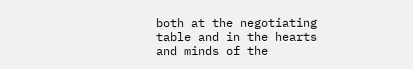both at the negotiating table and in the hearts and minds of the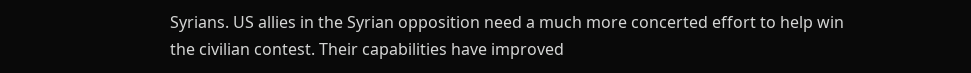Syrians. US allies in the Syrian opposition need a much more concerted effort to help win the civilian contest. Their capabilities have improved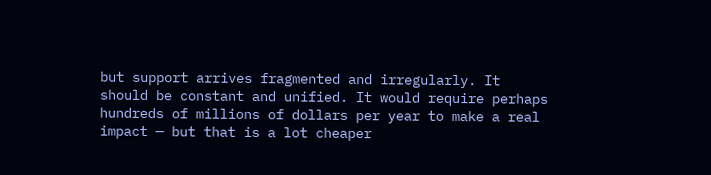but support arrives fragmented and irregularly. It should be constant and unified. It would require perhaps hundreds of millions of dollars per year to make a real impact — but that is a lot cheaper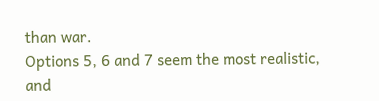than war.
Options 5, 6 and 7 seem the most realistic, and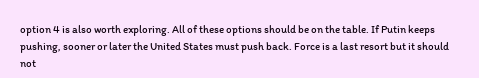option 4 is also worth exploring. All of these options should be on the table. If Putin keeps pushing, sooner or later the United States must push back. Force is a last resort but it should not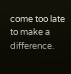come too late to make a difference.